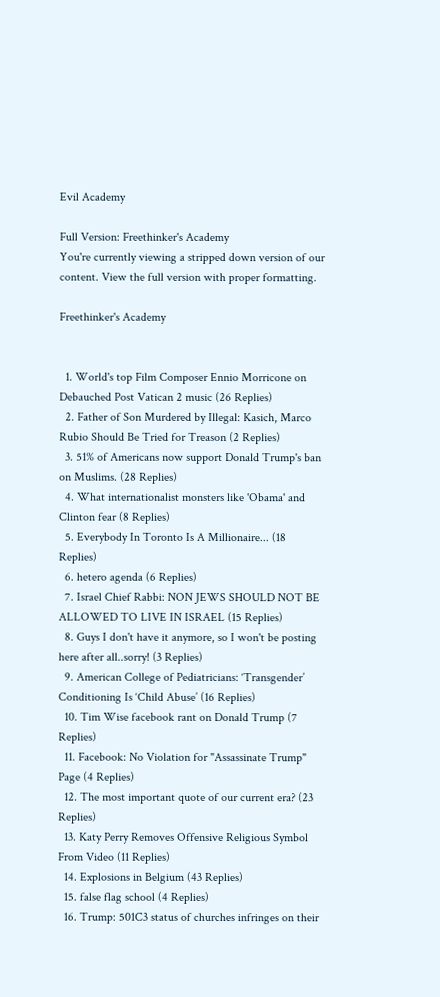Evil Academy

Full Version: Freethinker's Academy
You're currently viewing a stripped down version of our content. View the full version with proper formatting.

Freethinker's Academy


  1. World's top Film Composer Ennio Morricone on Debauched Post Vatican 2 music (26 Replies)
  2. Father of Son Murdered by Illegal: Kasich, Marco Rubio Should Be Tried for Treason (2 Replies)
  3. 51% of Americans now support Donald Trump's ban on Muslims. (28 Replies)
  4. What internationalist monsters like 'Obama' and Clinton fear (8 Replies)
  5. Everybody In Toronto Is A Millionaire... (18 Replies)
  6. hetero agenda (6 Replies)
  7. Israel Chief Rabbi: NON JEWS SHOULD NOT BE ALLOWED TO LIVE IN ISRAEL (15 Replies)
  8. Guys I don't have it anymore, so I won't be posting here after all..sorry! (3 Replies)
  9. American College of Pediatricians: ‘Transgender’ Conditioning Is ‘Child Abuse’ (16 Replies)
  10. Tim Wise facebook rant on Donald Trump (7 Replies)
  11. Facebook: No Violation for "Assassinate Trump" Page (4 Replies)
  12. The most important quote of our current era? (23 Replies)
  13. Katy Perry Removes Offensive Religious Symbol From Video (11 Replies)
  14. Explosions in Belgium (43 Replies)
  15. false flag school (4 Replies)
  16. Trump: 501C3 status of churches infringes on their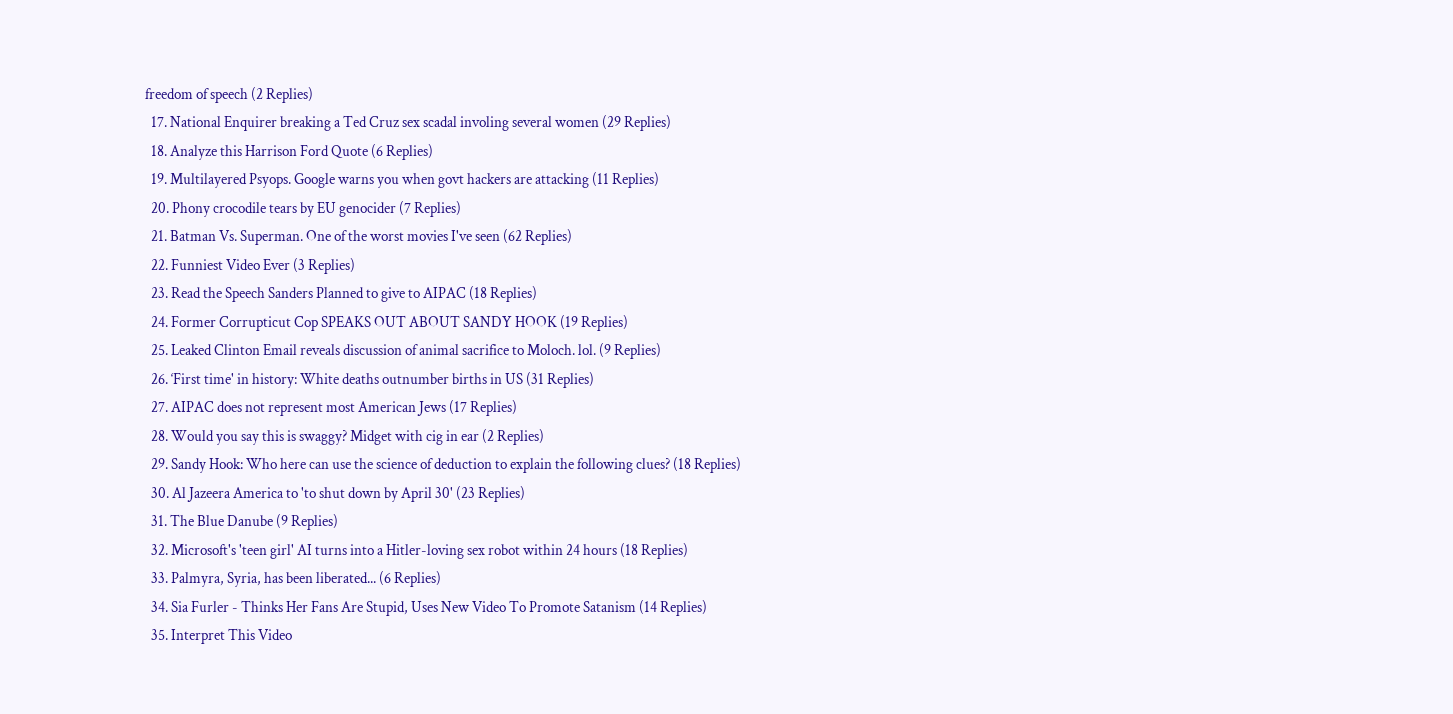freedom of speech (2 Replies)
  17. National Enquirer breaking a Ted Cruz sex scadal involing several women (29 Replies)
  18. Analyze this Harrison Ford Quote (6 Replies)
  19. Multilayered Psyops. Google warns you when govt hackers are attacking (11 Replies)
  20. Phony crocodile tears by EU genocider (7 Replies)
  21. Batman Vs. Superman. One of the worst movies I've seen (62 Replies)
  22. Funniest Video Ever (3 Replies)
  23. Read the Speech Sanders Planned to give to AIPAC (18 Replies)
  24. Former Corrupticut Cop SPEAKS OUT ABOUT SANDY HOOK (19 Replies)
  25. Leaked Clinton Email reveals discussion of animal sacrifice to Moloch. lol. (9 Replies)
  26. ‘First time' in history: White deaths outnumber births in US (31 Replies)
  27. AIPAC does not represent most American Jews (17 Replies)
  28. Would you say this is swaggy? Midget with cig in ear (2 Replies)
  29. Sandy Hook: Who here can use the science of deduction to explain the following clues? (18 Replies)
  30. Al Jazeera America to 'to shut down by April 30' (23 Replies)
  31. The Blue Danube (9 Replies)
  32. Microsoft's 'teen girl' AI turns into a Hitler-loving sex robot within 24 hours (18 Replies)
  33. Palmyra, Syria, has been liberated... (6 Replies)
  34. Sia Furler - Thinks Her Fans Are Stupid, Uses New Video To Promote Satanism (14 Replies)
  35. Interpret This Video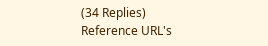(34 Replies)
Reference URL's